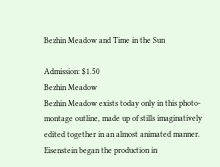Bezhin Meadow and Time in the Sun

Admission: $1.50
Bezhin Meadow
Bezhin Meadow exists today only in this photo-montage outline, made up of stills imaginatively edited together in an almost animated manner. Eisenstein began the production in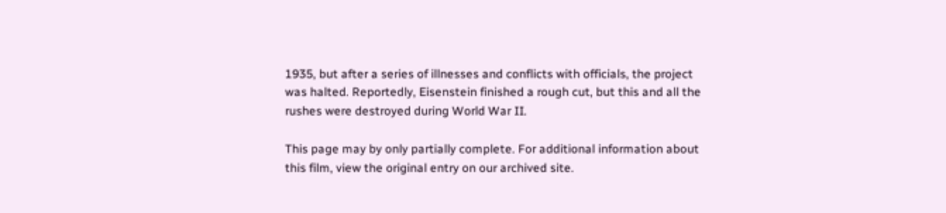1935, but after a series of illnesses and conflicts with officials, the project was halted. Reportedly, Eisenstein finished a rough cut, but this and all the rushes were destroyed during World War II.

This page may by only partially complete. For additional information about this film, view the original entry on our archived site.